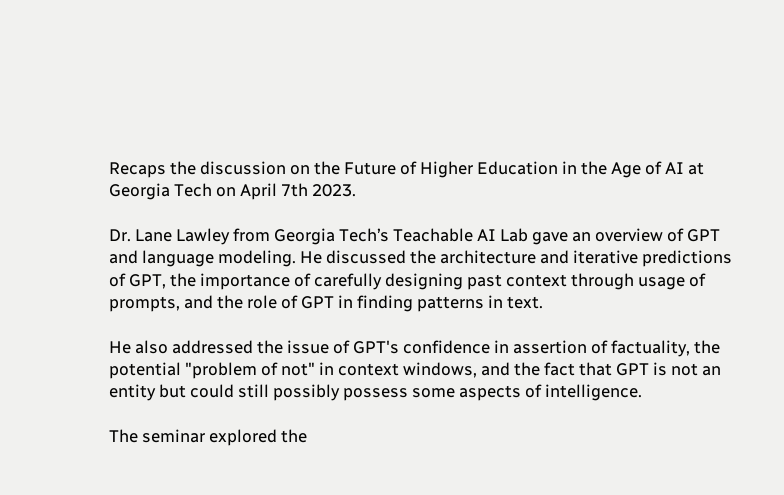Recaps the discussion on the Future of Higher Education in the Age of AI at Georgia Tech on April 7th 2023.

Dr. Lane Lawley from Georgia Tech’s Teachable AI Lab gave an overview of GPT and language modeling. He discussed the architecture and iterative predictions of GPT, the importance of carefully designing past context through usage of prompts, and the role of GPT in finding patterns in text.

He also addressed the issue of GPT's confidence in assertion of factuality, the potential "problem of not" in context windows, and the fact that GPT is not an entity but could still possibly possess some aspects of intelligence.

The seminar explored the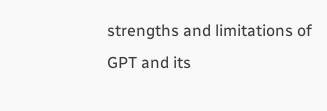strengths and limitations of GPT and its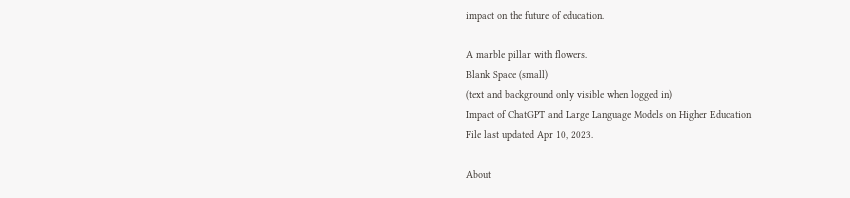impact on the future of education.

A marble pillar with flowers.
Blank Space (small)
(text and background only visible when logged in)
Impact of ChatGPT and Large Language Models on Higher Education
File last updated Apr 10, 2023.

About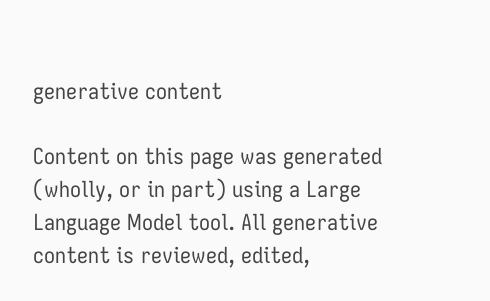generative content

Content on this page was generated (wholly, or in part) using a Large Language Model tool. All generative content is reviewed, edited,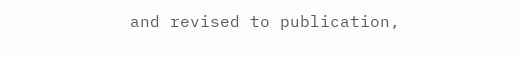and revised to publication,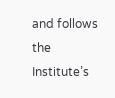and follows the Institute’s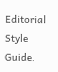Editorial Style Guide.